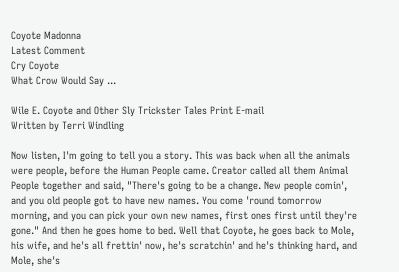Coyote Madonna
Latest Comment
Cry Coyote
What Crow Would Say ...

Wile E. Coyote and Other Sly Trickster Tales Print E-mail
Written by Terri Windling

Now listen, I'm going to tell you a story. This was back when all the animals were people, before the Human People came. Creator called all them Animal People together and said, "There's going to be a change. New people comin', and you old people got to have new names. You come 'round tomorrow morning, and you can pick your own new names, first ones first until they're gone." And then he goes home to bed. Well that Coyote, he goes back to Mole, his wife, and he's all frettin' now, he's scratchin' and he's thinking hard, and Mole, she's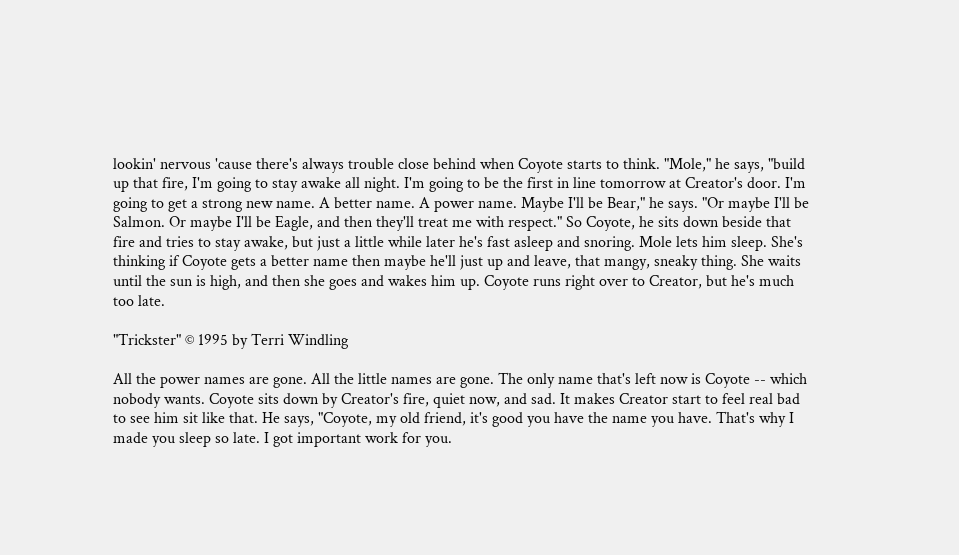lookin' nervous 'cause there's always trouble close behind when Coyote starts to think. "Mole," he says, "build up that fire, I'm going to stay awake all night. I'm going to be the first in line tomorrow at Creator's door. I'm going to get a strong new name. A better name. A power name. Maybe I'll be Bear," he says. "Or maybe I'll be Salmon. Or maybe I'll be Eagle, and then they'll treat me with respect." So Coyote, he sits down beside that fire and tries to stay awake, but just a little while later he's fast asleep and snoring. Mole lets him sleep. She's thinking if Coyote gets a better name then maybe he'll just up and leave, that mangy, sneaky thing. She waits until the sun is high, and then she goes and wakes him up. Coyote runs right over to Creator, but he's much too late.

"Trickster" © 1995 by Terri Windling

All the power names are gone. All the little names are gone. The only name that's left now is Coyote -- which nobody wants. Coyote sits down by Creator's fire, quiet now, and sad. It makes Creator start to feel real bad to see him sit like that. He says, "Coyote, my old friend, it's good you have the name you have. That's why I made you sleep so late. I got important work for you.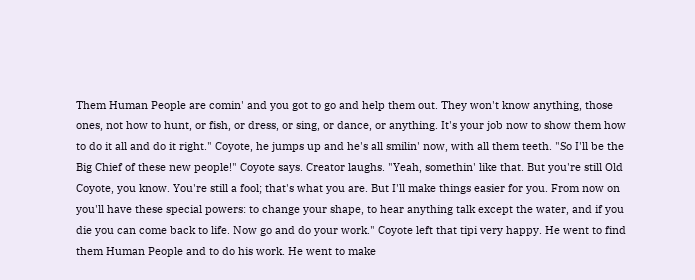Them Human People are comin' and you got to go and help them out. They won't know anything, those ones, not how to hunt, or fish, or dress, or sing, or dance, or anything. It's your job now to show them how to do it all and do it right." Coyote, he jumps up and he's all smilin' now, with all them teeth. "So I'll be the Big Chief of these new people!" Coyote says. Creator laughs. "Yeah, somethin' like that. But you're still Old Coyote, you know. You're still a fool; that's what you are. But I'll make things easier for you. From now on you'll have these special powers: to change your shape, to hear anything talk except the water, and if you die you can come back to life. Now go and do your work." Coyote left that tipi very happy. He went to find them Human People and to do his work. He went to make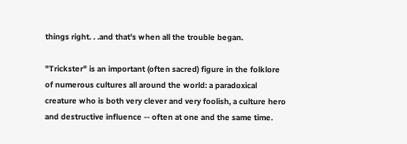things right. . .and that's when all the trouble began.

"Trickster" is an important (often sacred) figure in the folklore of numerous cultures all around the world: a paradoxical creature who is both very clever and very foolish, a culture hero and destructive influence -- often at one and the same time.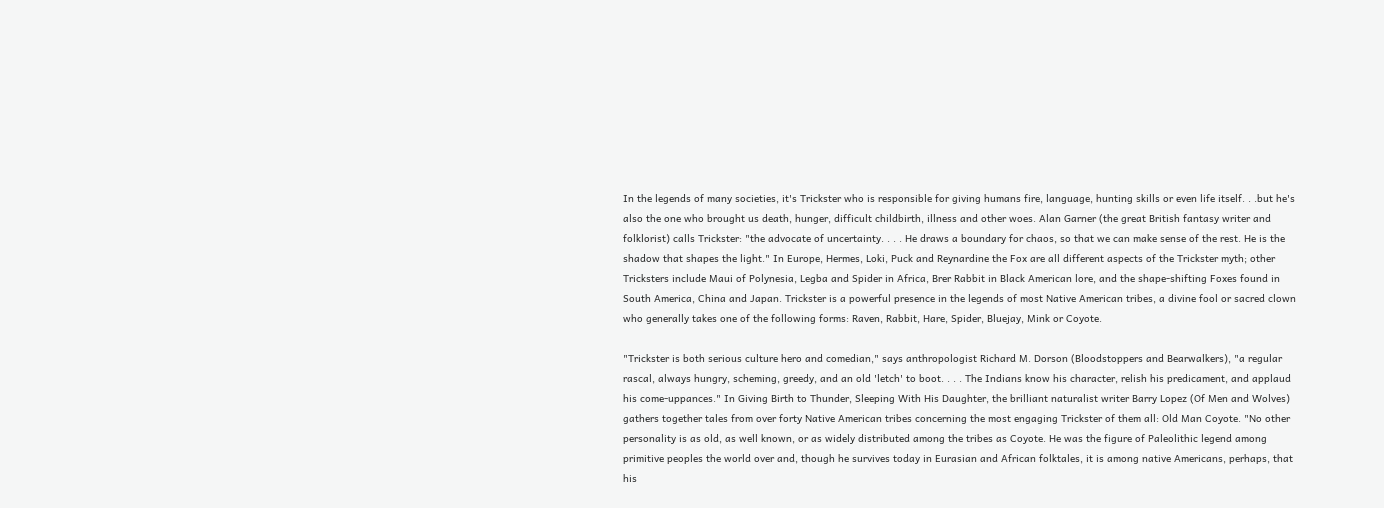In the legends of many societies, it's Trickster who is responsible for giving humans fire, language, hunting skills or even life itself. . .but he's also the one who brought us death, hunger, difficult childbirth, illness and other woes. Alan Garner (the great British fantasy writer and folklorist) calls Trickster: "the advocate of uncertainty. . . . He draws a boundary for chaos, so that we can make sense of the rest. He is the shadow that shapes the light." In Europe, Hermes, Loki, Puck and Reynardine the Fox are all different aspects of the Trickster myth; other Tricksters include Maui of Polynesia, Legba and Spider in Africa, Brer Rabbit in Black American lore, and the shape-shifting Foxes found in South America, China and Japan. Trickster is a powerful presence in the legends of most Native American tribes, a divine fool or sacred clown who generally takes one of the following forms: Raven, Rabbit, Hare, Spider, Bluejay, Mink or Coyote.

"Trickster is both serious culture hero and comedian," says anthropologist Richard M. Dorson (Bloodstoppers and Bearwalkers), "a regular rascal, always hungry, scheming, greedy, and an old 'letch' to boot. . . . The Indians know his character, relish his predicament, and applaud his come-uppances." In Giving Birth to Thunder, Sleeping With His Daughter, the brilliant naturalist writer Barry Lopez (Of Men and Wolves) gathers together tales from over forty Native American tribes concerning the most engaging Trickster of them all: Old Man Coyote. "No other personality is as old, as well known, or as widely distributed among the tribes as Coyote. He was the figure of Paleolithic legend among primitive peoples the world over and, though he survives today in Eurasian and African folktales, it is among native Americans, perhaps, that his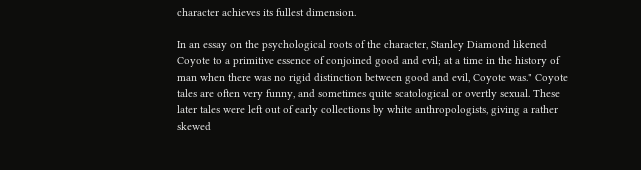character achieves its fullest dimension.

In an essay on the psychological roots of the character, Stanley Diamond likened Coyote to a primitive essence of conjoined good and evil; at a time in the history of man when there was no rigid distinction between good and evil, Coyote was." Coyote tales are often very funny, and sometimes quite scatological or overtly sexual. These later tales were left out of early collections by white anthropologists, giving a rather skewed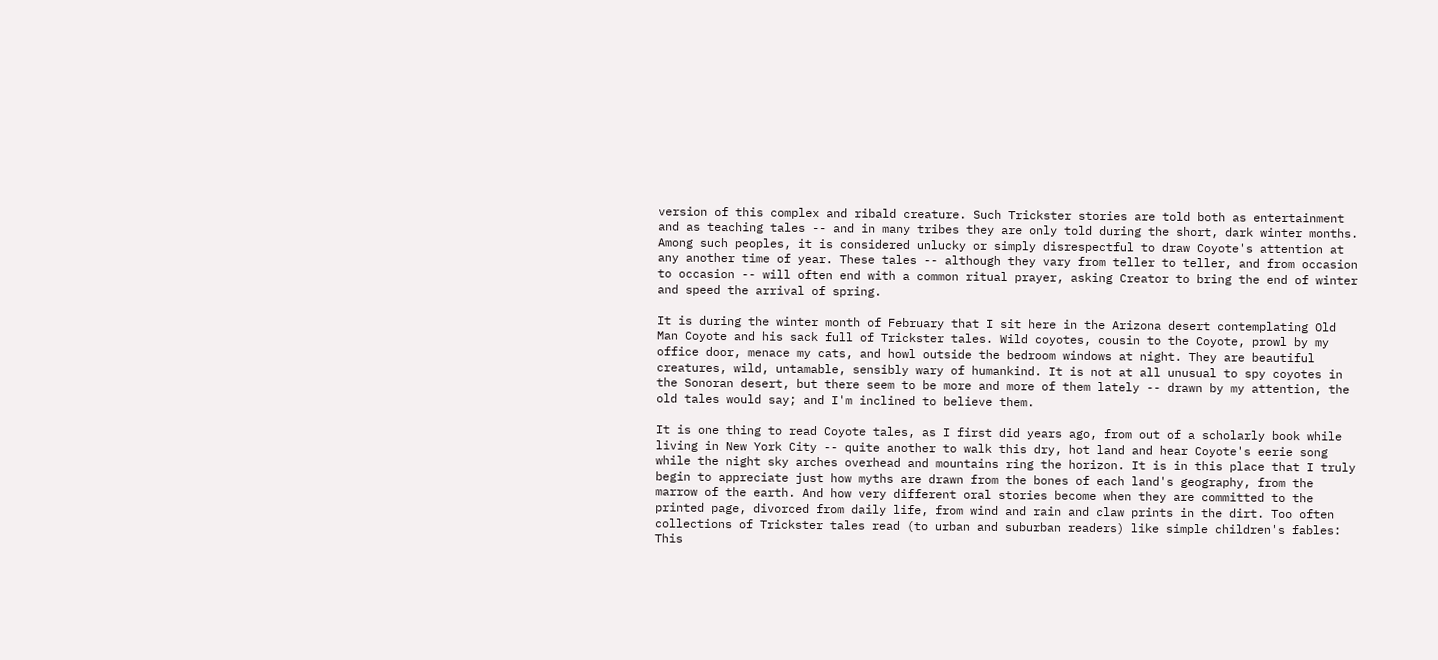version of this complex and ribald creature. Such Trickster stories are told both as entertainment and as teaching tales -- and in many tribes they are only told during the short, dark winter months. Among such peoples, it is considered unlucky or simply disrespectful to draw Coyote's attention at any another time of year. These tales -- although they vary from teller to teller, and from occasion to occasion -- will often end with a common ritual prayer, asking Creator to bring the end of winter and speed the arrival of spring.

It is during the winter month of February that I sit here in the Arizona desert contemplating Old Man Coyote and his sack full of Trickster tales. Wild coyotes, cousin to the Coyote, prowl by my office door, menace my cats, and howl outside the bedroom windows at night. They are beautiful creatures, wild, untamable, sensibly wary of humankind. It is not at all unusual to spy coyotes in the Sonoran desert, but there seem to be more and more of them lately -- drawn by my attention, the old tales would say; and I'm inclined to believe them.

It is one thing to read Coyote tales, as I first did years ago, from out of a scholarly book while living in New York City -- quite another to walk this dry, hot land and hear Coyote's eerie song while the night sky arches overhead and mountains ring the horizon. It is in this place that I truly begin to appreciate just how myths are drawn from the bones of each land's geography, from the marrow of the earth. And how very different oral stories become when they are committed to the printed page, divorced from daily life, from wind and rain and claw prints in the dirt. Too often collections of Trickster tales read (to urban and suburban readers) like simple children's fables: This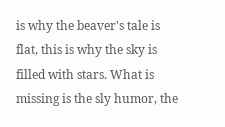is why the beaver's tale is flat, this is why the sky is filled with stars. What is missing is the sly humor, the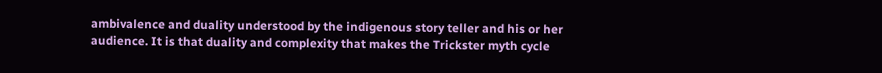ambivalence and duality understood by the indigenous story teller and his or her audience. It is that duality and complexity that makes the Trickster myth cycle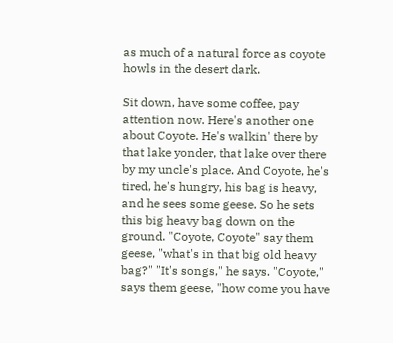as much of a natural force as coyote howls in the desert dark.

Sit down, have some coffee, pay attention now. Here's another one about Coyote. He's walkin' there by that lake yonder, that lake over there by my uncle's place. And Coyote, he's tired, he's hungry, his bag is heavy, and he sees some geese. So he sets this big heavy bag down on the ground. "Coyote, Coyote" say them geese, "what's in that big old heavy bag?" "It's songs," he says. "Coyote," says them geese, "how come you have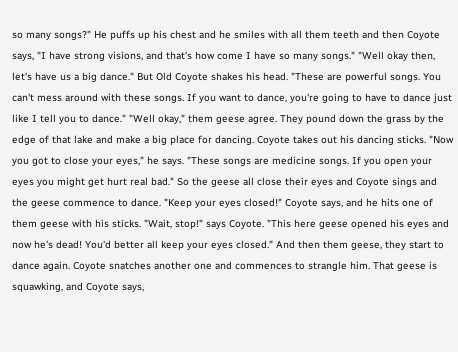so many songs?" He puffs up his chest and he smiles with all them teeth and then Coyote says, "I have strong visions, and that's how come I have so many songs." "Well okay then, let's have us a big dance." But Old Coyote shakes his head. "These are powerful songs. You can't mess around with these songs. If you want to dance, you're going to have to dance just like I tell you to dance." "Well okay," them geese agree. They pound down the grass by the edge of that lake and make a big place for dancing. Coyote takes out his dancing sticks. "Now you got to close your eyes," he says. "These songs are medicine songs. If you open your eyes you might get hurt real bad." So the geese all close their eyes and Coyote sings and the geese commence to dance. "Keep your eyes closed!" Coyote says, and he hits one of them geese with his sticks. "Wait, stop!" says Coyote. "This here geese opened his eyes and now he's dead! You'd better all keep your eyes closed." And then them geese, they start to dance again. Coyote snatches another one and commences to strangle him. That geese is squawking, and Coyote says,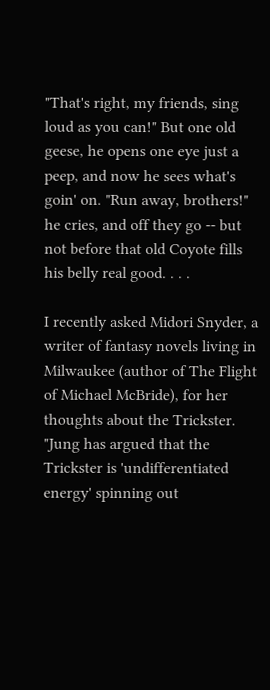"That's right, my friends, sing loud as you can!" But one old geese, he opens one eye just a peep, and now he sees what's goin' on. "Run away, brothers!" he cries, and off they go -- but not before that old Coyote fills his belly real good. . . .

I recently asked Midori Snyder, a writer of fantasy novels living in Milwaukee (author of The Flight of Michael McBride), for her thoughts about the Trickster. "Jung has argued that the Trickster is 'undifferentiated energy' spinning out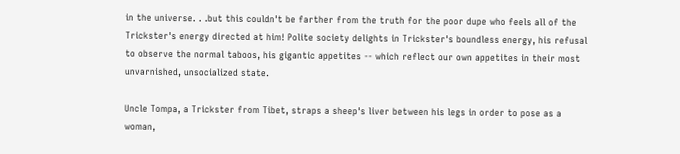in the universe. . .but this couldn't be farther from the truth for the poor dupe who feels all of the Trickster's energy directed at him! Polite society delights in Trickster's boundless energy, his refusal to observe the normal taboos, his gigantic appetites -- which reflect our own appetites in their most unvarnished, unsocialized state.

Uncle Tompa, a Trickster from Tibet, straps a sheep's liver between his legs in order to pose as a woman,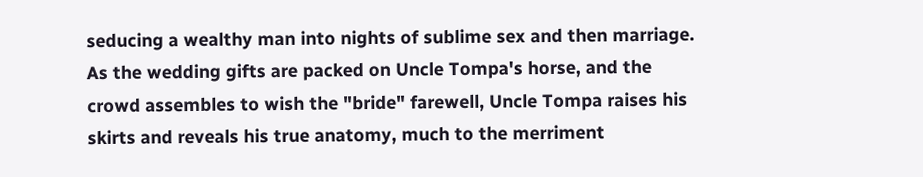seducing a wealthy man into nights of sublime sex and then marriage. As the wedding gifts are packed on Uncle Tompa's horse, and the crowd assembles to wish the "bride" farewell, Uncle Tompa raises his skirts and reveals his true anatomy, much to the merriment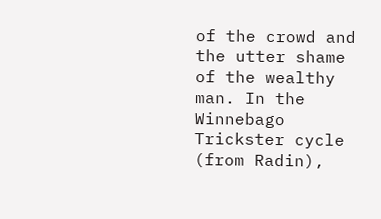of the crowd and the utter shame of the wealthy man. In the Winnebago Trickster cycle (from Radin),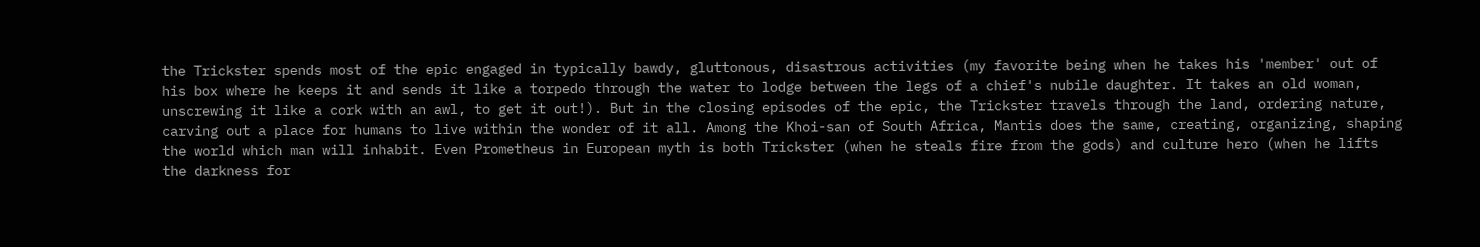the Trickster spends most of the epic engaged in typically bawdy, gluttonous, disastrous activities (my favorite being when he takes his 'member' out of his box where he keeps it and sends it like a torpedo through the water to lodge between the legs of a chief's nubile daughter. It takes an old woman, unscrewing it like a cork with an awl, to get it out!). But in the closing episodes of the epic, the Trickster travels through the land, ordering nature, carving out a place for humans to live within the wonder of it all. Among the Khoi-san of South Africa, Mantis does the same, creating, organizing, shaping the world which man will inhabit. Even Prometheus in European myth is both Trickster (when he steals fire from the gods) and culture hero (when he lifts the darkness for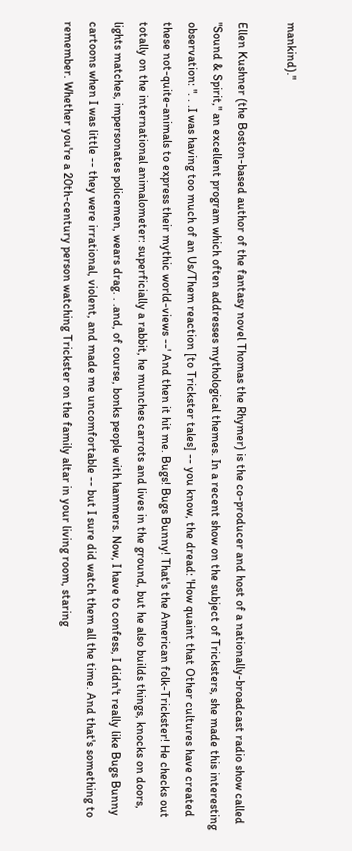mankind)."

Ellen Kushner (the Boston-based author of the fantasy novel Thomas the Rhymer) is the co-producer and host of a nationally-broadcast radio show called "Sound & Spirit," an excellent program which often addresses mythological themes. In a recent show on the subject of Tricksters, she made this interesting observation: ". . .I was having too much of an Us/Them reaction [to Trickster tales] -- you know, the dread: 'How quaint that Other cultures have created these not-quite-animals to express their mythic world-views --' And then it hit me. Bugs! Bugs Bunny! That's the American folk-Trickster! He checks out totally on the international animalometer: superficially a rabbit, he munches carrots and lives in the ground, but he also builds things, knocks on doors, lights matches, impersonates policemen, wears drag. . .and, of course, bonks people with hammers. Now, I have to confess, I didn't really like Bugs Bunny cartoons when I was little -- they were irrational, violent, and made me uncomfortable -- but I sure did watch them all the time. And that's something to remember. Whether you're a 20th-century person watching Trickster on the family altar in your living room, staring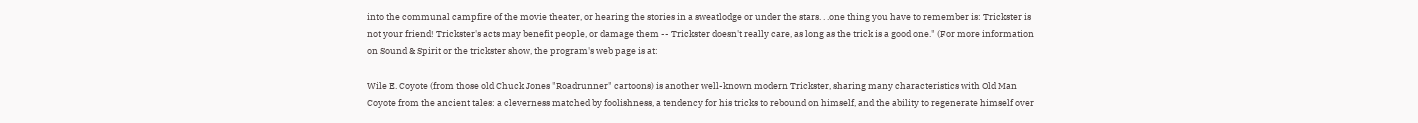into the communal campfire of the movie theater, or hearing the stories in a sweatlodge or under the stars. . .one thing you have to remember is: Trickster is not your friend! Trickster's acts may benefit people, or damage them -- Trickster doesn't really care, as long as the trick is a good one." (For more information on Sound & Spirit or the trickster show, the program's web page is at:

Wile E. Coyote (from those old Chuck Jones "Roadrunner" cartoons) is another well-known modern Trickster, sharing many characteristics with Old Man Coyote from the ancient tales: a cleverness matched by foolishness, a tendency for his tricks to rebound on himself, and the ability to regenerate himself over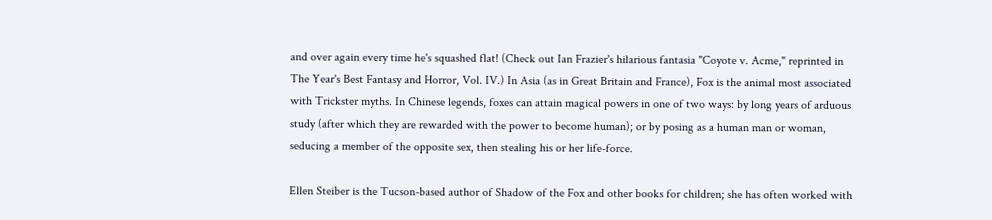and over again every time he's squashed flat! (Check out Ian Frazier's hilarious fantasia "Coyote v. Acme," reprinted in The Year's Best Fantasy and Horror, Vol. IV.) In Asia (as in Great Britain and France), Fox is the animal most associated with Trickster myths. In Chinese legends, foxes can attain magical powers in one of two ways: by long years of arduous study (after which they are rewarded with the power to become human); or by posing as a human man or woman, seducing a member of the opposite sex, then stealing his or her life-force.

Ellen Steiber is the Tucson-based author of Shadow of the Fox and other books for children; she has often worked with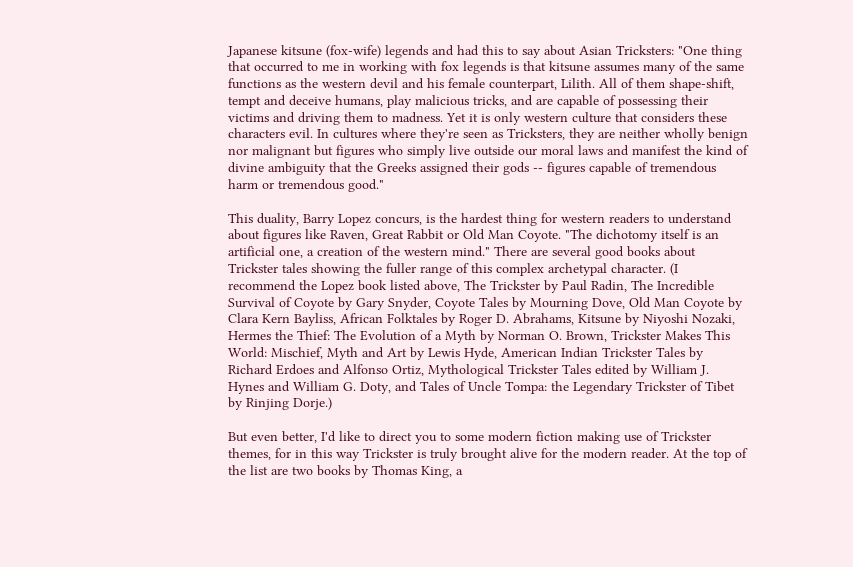Japanese kitsune (fox-wife) legends and had this to say about Asian Tricksters: "One thing that occurred to me in working with fox legends is that kitsune assumes many of the same functions as the western devil and his female counterpart, Lilith. All of them shape-shift, tempt and deceive humans, play malicious tricks, and are capable of possessing their victims and driving them to madness. Yet it is only western culture that considers these characters evil. In cultures where they're seen as Tricksters, they are neither wholly benign nor malignant but figures who simply live outside our moral laws and manifest the kind of divine ambiguity that the Greeks assigned their gods -- figures capable of tremendous harm or tremendous good."

This duality, Barry Lopez concurs, is the hardest thing for western readers to understand about figures like Raven, Great Rabbit or Old Man Coyote. "The dichotomy itself is an artificial one, a creation of the western mind." There are several good books about Trickster tales showing the fuller range of this complex archetypal character. (I recommend the Lopez book listed above, The Trickster by Paul Radin, The Incredible Survival of Coyote by Gary Snyder, Coyote Tales by Mourning Dove, Old Man Coyote by Clara Kern Bayliss, African Folktales by Roger D. Abrahams, Kitsune by Niyoshi Nozaki, Hermes the Thief: The Evolution of a Myth by Norman O. Brown, Trickster Makes This World: Mischief, Myth and Art by Lewis Hyde, American Indian Trickster Tales by Richard Erdoes and Alfonso Ortiz, Mythological Trickster Tales edited by William J. Hynes and William G. Doty, and Tales of Uncle Tompa: the Legendary Trickster of Tibet by Rinjing Dorje.)

But even better, I'd like to direct you to some modern fiction making use of Trickster themes, for in this way Trickster is truly brought alive for the modern reader. At the top of the list are two books by Thomas King, a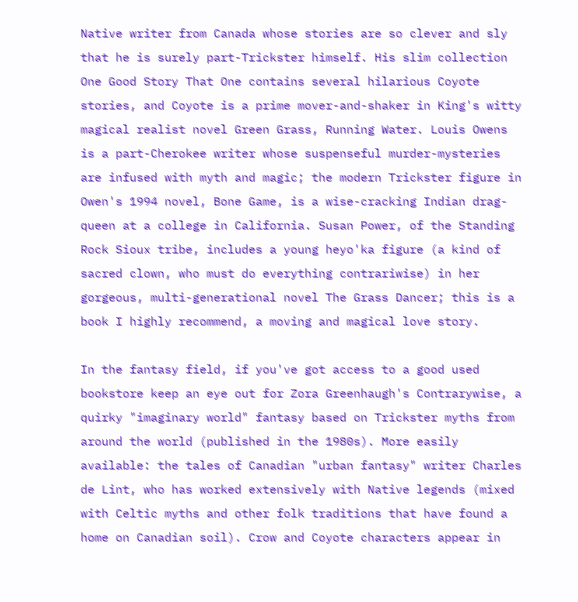Native writer from Canada whose stories are so clever and sly that he is surely part-Trickster himself. His slim collection One Good Story That One contains several hilarious Coyote stories, and Coyote is a prime mover-and-shaker in King's witty magical realist novel Green Grass, Running Water. Louis Owens is a part-Cherokee writer whose suspenseful murder-mysteries are infused with myth and magic; the modern Trickster figure in Owen's 1994 novel, Bone Game, is a wise-cracking Indian drag-queen at a college in California. Susan Power, of the Standing Rock Sioux tribe, includes a young heyo'ka figure (a kind of sacred clown, who must do everything contrariwise) in her gorgeous, multi-generational novel The Grass Dancer; this is a book I highly recommend, a moving and magical love story.

In the fantasy field, if you've got access to a good used bookstore keep an eye out for Zora Greenhaugh's Contrarywise, a quirky "imaginary world" fantasy based on Trickster myths from around the world (published in the 1980s). More easily available: the tales of Canadian "urban fantasy" writer Charles de Lint, who has worked extensively with Native legends (mixed with Celtic myths and other folk traditions that have found a home on Canadian soil). Crow and Coyote characters appear in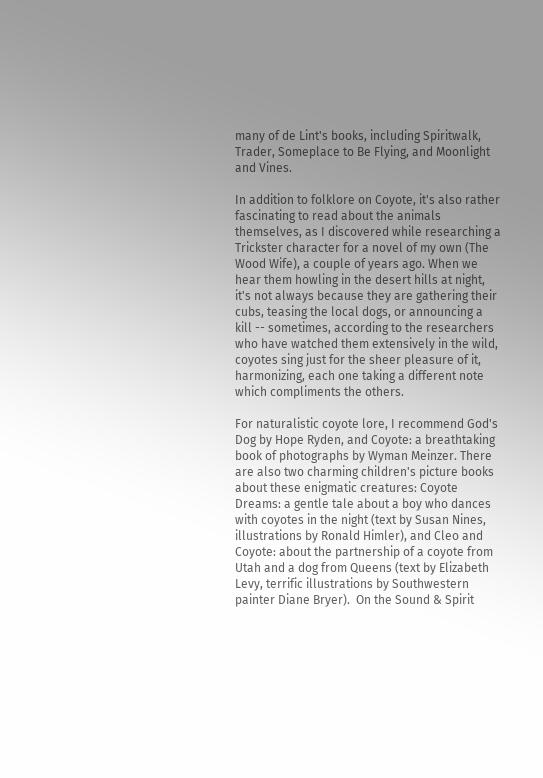many of de Lint's books, including Spiritwalk, Trader, Someplace to Be Flying, and Moonlight and Vines.

In addition to folklore on Coyote, it's also rather fascinating to read about the animals themselves, as I discovered while researching a Trickster character for a novel of my own (The Wood Wife), a couple of years ago. When we hear them howling in the desert hills at night, it's not always because they are gathering their cubs, teasing the local dogs, or announcing a kill -- sometimes, according to the researchers who have watched them extensively in the wild, coyotes sing just for the sheer pleasure of it, harmonizing, each one taking a different note which compliments the others.

For naturalistic coyote lore, I recommend God's Dog by Hope Ryden, and Coyote: a breathtaking book of photographs by Wyman Meinzer. There are also two charming children's picture books about these enigmatic creatures: Coyote Dreams: a gentle tale about a boy who dances with coyotes in the night (text by Susan Nines, illustrations by Ronald Himler), and Cleo and Coyote: about the partnership of a coyote from Utah and a dog from Queens (text by Elizabeth Levy, terrific illustrations by Southwestern painter Diane Bryer).  On the Sound & Spirit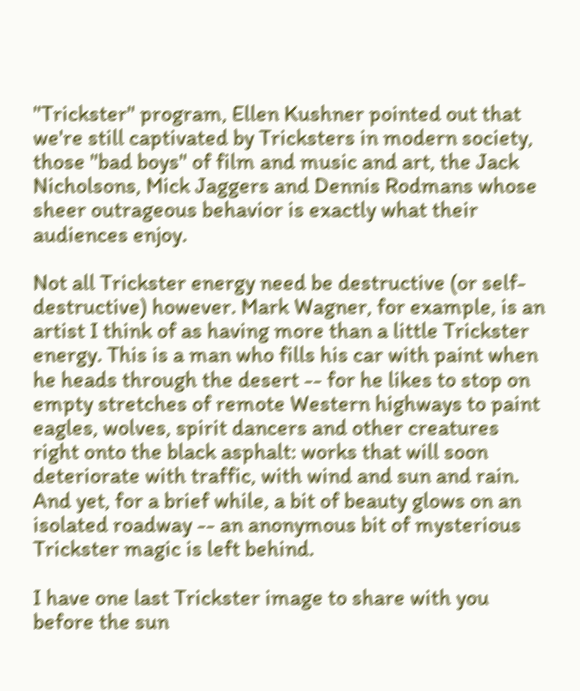"Trickster" program, Ellen Kushner pointed out that we're still captivated by Tricksters in modern society, those "bad boys" of film and music and art, the Jack Nicholsons, Mick Jaggers and Dennis Rodmans whose sheer outrageous behavior is exactly what their audiences enjoy.

Not all Trickster energy need be destructive (or self-destructive) however. Mark Wagner, for example, is an artist I think of as having more than a little Trickster energy. This is a man who fills his car with paint when he heads through the desert -- for he likes to stop on empty stretches of remote Western highways to paint eagles, wolves, spirit dancers and other creatures right onto the black asphalt: works that will soon deteriorate with traffic, with wind and sun and rain. And yet, for a brief while, a bit of beauty glows on an isolated roadway -- an anonymous bit of mysterious Trickster magic is left behind.

I have one last Trickster image to share with you before the sun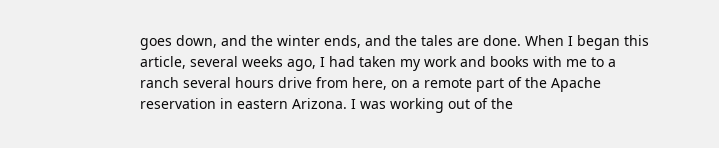goes down, and the winter ends, and the tales are done. When I began this article, several weeks ago, I had taken my work and books with me to a ranch several hours drive from here, on a remote part of the Apache reservation in eastern Arizona. I was working out of the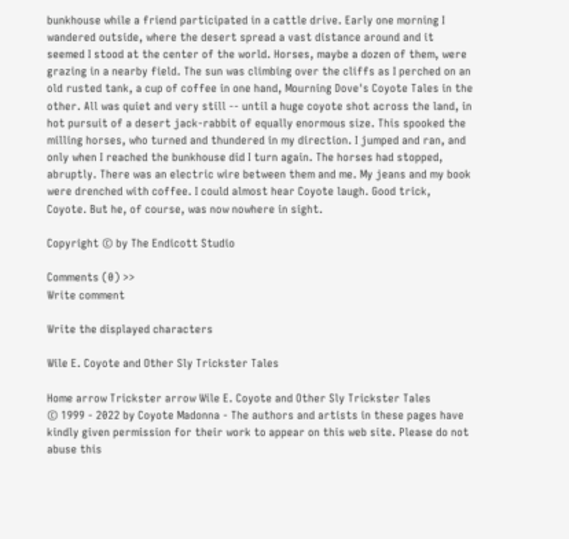bunkhouse while a friend participated in a cattle drive. Early one morning I wandered outside, where the desert spread a vast distance around and it seemed I stood at the center of the world. Horses, maybe a dozen of them, were grazing in a nearby field. The sun was climbing over the cliffs as I perched on an old rusted tank, a cup of coffee in one hand, Mourning Dove's Coyote Tales in the other. All was quiet and very still -- until a huge coyote shot across the land, in hot pursuit of a desert jack-rabbit of equally enormous size. This spooked the milling horses, who turned and thundered in my direction. I jumped and ran, and only when I reached the bunkhouse did I turn again. The horses had stopped, abruptly. There was an electric wire between them and me. My jeans and my book were drenched with coffee. I could almost hear Coyote laugh. Good trick, Coyote. But he, of course, was now nowhere in sight.

Copyright © by The Endicott Studio

Comments (0) >>
Write comment

Write the displayed characters

Wile E. Coyote and Other Sly Trickster Tales

Home arrow Trickster arrow Wile E. Coyote and Other Sly Trickster Tales
© 1999 - 2022 by Coyote Madonna - The authors and artists in these pages have kindly given permission for their work to appear on this web site. Please do not abuse this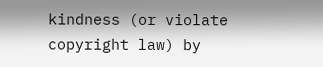kindness (or violate copyright law) by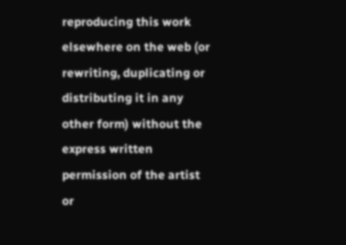reproducing this work elsewhere on the web (or rewriting, duplicating or distributing it in any other form) without the express written permission of the artist or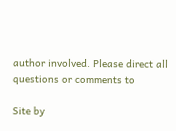author involved. Please direct all questions or comments to

Site by